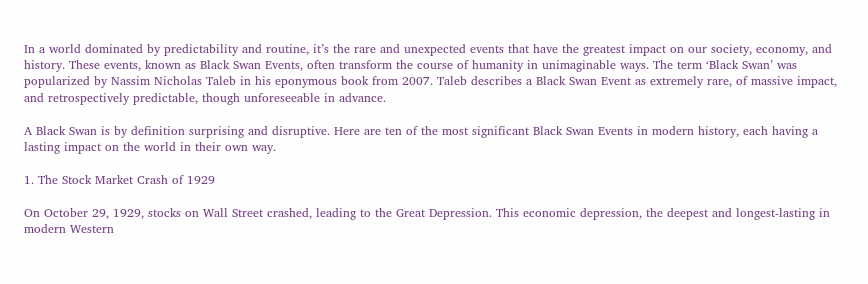In a world dominated by predictability and routine, it’s the rare and unexpected events that have the greatest impact on our society, economy, and history. These events, known as Black Swan Events, often transform the course of humanity in unimaginable ways. The term ‘Black Swan’ was popularized by Nassim Nicholas Taleb in his eponymous book from 2007. Taleb describes a Black Swan Event as extremely rare, of massive impact, and retrospectively predictable, though unforeseeable in advance.

A Black Swan is by definition surprising and disruptive. Here are ten of the most significant Black Swan Events in modern history, each having a lasting impact on the world in their own way.

1. The Stock Market Crash of 1929

On October 29, 1929, stocks on Wall Street crashed, leading to the Great Depression. This economic depression, the deepest and longest-lasting in modern Western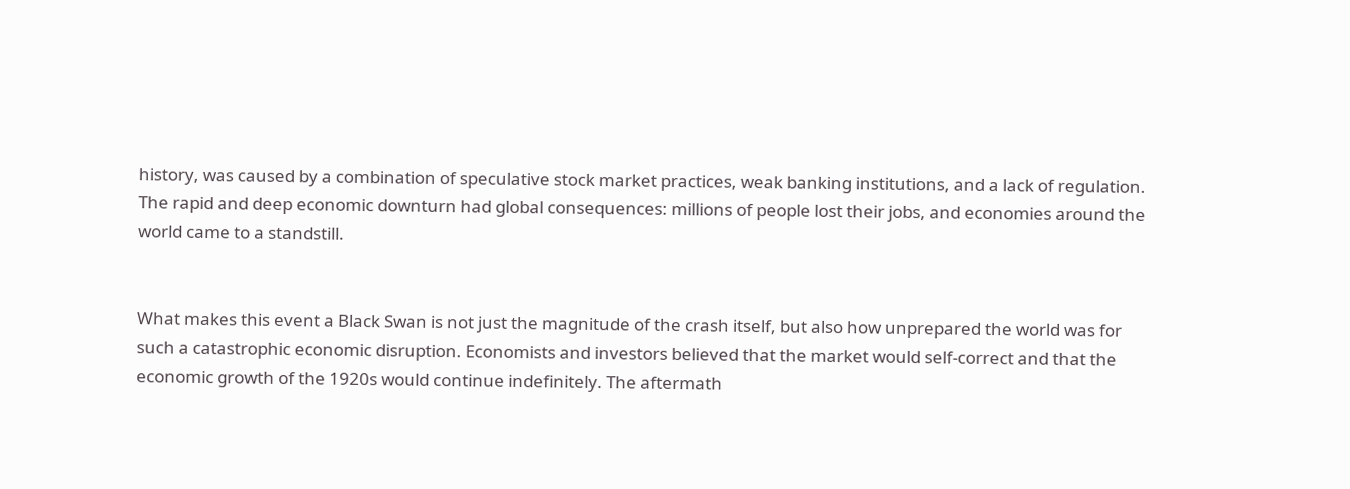history, was caused by a combination of speculative stock market practices, weak banking institutions, and a lack of regulation. The rapid and deep economic downturn had global consequences: millions of people lost their jobs, and economies around the world came to a standstill.


What makes this event a Black Swan is not just the magnitude of the crash itself, but also how unprepared the world was for such a catastrophic economic disruption. Economists and investors believed that the market would self-correct and that the economic growth of the 1920s would continue indefinitely. The aftermath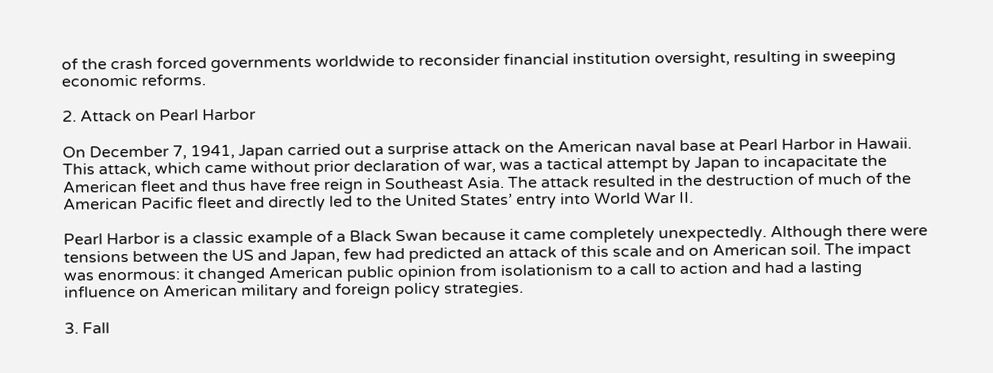of the crash forced governments worldwide to reconsider financial institution oversight, resulting in sweeping economic reforms.

2. Attack on Pearl Harbor

On December 7, 1941, Japan carried out a surprise attack on the American naval base at Pearl Harbor in Hawaii. This attack, which came without prior declaration of war, was a tactical attempt by Japan to incapacitate the American fleet and thus have free reign in Southeast Asia. The attack resulted in the destruction of much of the American Pacific fleet and directly led to the United States’ entry into World War II.

Pearl Harbor is a classic example of a Black Swan because it came completely unexpectedly. Although there were tensions between the US and Japan, few had predicted an attack of this scale and on American soil. The impact was enormous: it changed American public opinion from isolationism to a call to action and had a lasting influence on American military and foreign policy strategies.

3. Fall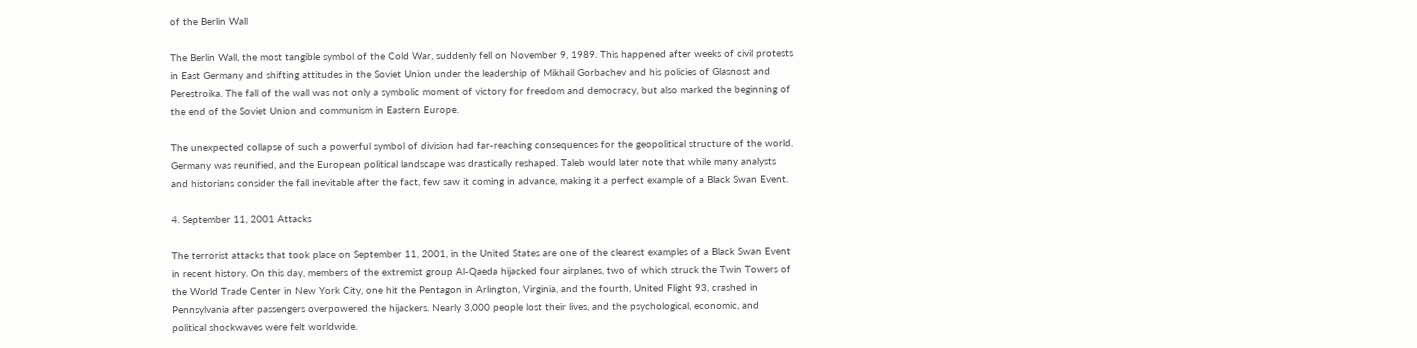of the Berlin Wall

The Berlin Wall, the most tangible symbol of the Cold War, suddenly fell on November 9, 1989. This happened after weeks of civil protests in East Germany and shifting attitudes in the Soviet Union under the leadership of Mikhail Gorbachev and his policies of Glasnost and Perestroika. The fall of the wall was not only a symbolic moment of victory for freedom and democracy, but also marked the beginning of the end of the Soviet Union and communism in Eastern Europe.

The unexpected collapse of such a powerful symbol of division had far-reaching consequences for the geopolitical structure of the world. Germany was reunified, and the European political landscape was drastically reshaped. Taleb would later note that while many analysts and historians consider the fall inevitable after the fact, few saw it coming in advance, making it a perfect example of a Black Swan Event.

4. September 11, 2001 Attacks

The terrorist attacks that took place on September 11, 2001, in the United States are one of the clearest examples of a Black Swan Event in recent history. On this day, members of the extremist group Al-Qaeda hijacked four airplanes, two of which struck the Twin Towers of the World Trade Center in New York City, one hit the Pentagon in Arlington, Virginia, and the fourth, United Flight 93, crashed in Pennsylvania after passengers overpowered the hijackers. Nearly 3,000 people lost their lives, and the psychological, economic, and political shockwaves were felt worldwide.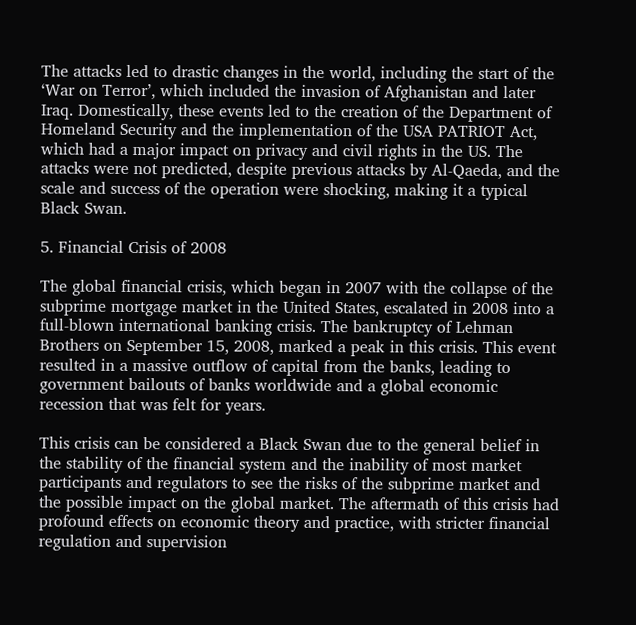The attacks led to drastic changes in the world, including the start of the ‘War on Terror’, which included the invasion of Afghanistan and later Iraq. Domestically, these events led to the creation of the Department of Homeland Security and the implementation of the USA PATRIOT Act, which had a major impact on privacy and civil rights in the US. The attacks were not predicted, despite previous attacks by Al-Qaeda, and the scale and success of the operation were shocking, making it a typical Black Swan.

5. Financial Crisis of 2008

The global financial crisis, which began in 2007 with the collapse of the subprime mortgage market in the United States, escalated in 2008 into a full-blown international banking crisis. The bankruptcy of Lehman Brothers on September 15, 2008, marked a peak in this crisis. This event resulted in a massive outflow of capital from the banks, leading to government bailouts of banks worldwide and a global economic recession that was felt for years.

This crisis can be considered a Black Swan due to the general belief in the stability of the financial system and the inability of most market participants and regulators to see the risks of the subprime market and the possible impact on the global market. The aftermath of this crisis had profound effects on economic theory and practice, with stricter financial regulation and supervision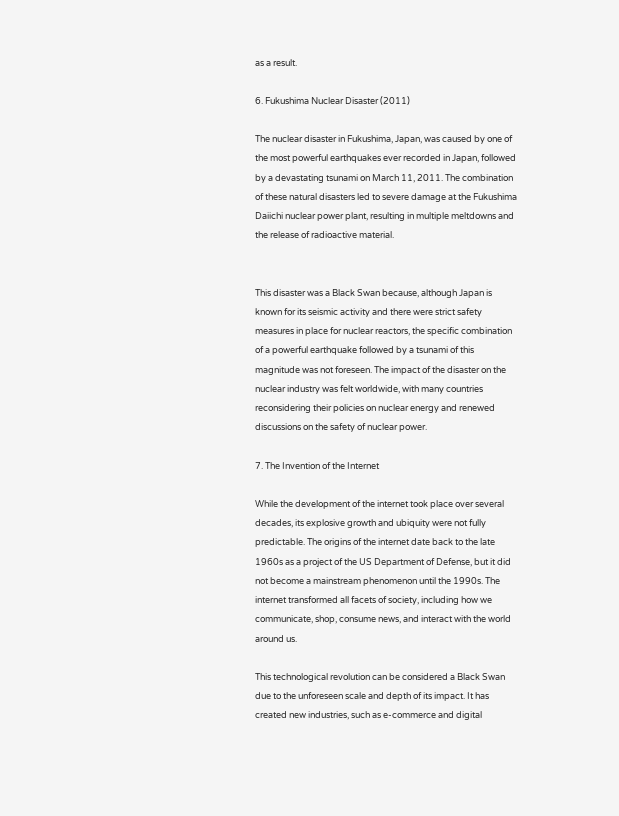as a result.

6. Fukushima Nuclear Disaster (2011)

The nuclear disaster in Fukushima, Japan, was caused by one of the most powerful earthquakes ever recorded in Japan, followed by a devastating tsunami on March 11, 2011. The combination of these natural disasters led to severe damage at the Fukushima Daiichi nuclear power plant, resulting in multiple meltdowns and the release of radioactive material.


This disaster was a Black Swan because, although Japan is known for its seismic activity and there were strict safety measures in place for nuclear reactors, the specific combination of a powerful earthquake followed by a tsunami of this magnitude was not foreseen. The impact of the disaster on the nuclear industry was felt worldwide, with many countries reconsidering their policies on nuclear energy and renewed discussions on the safety of nuclear power.

7. The Invention of the Internet

While the development of the internet took place over several decades, its explosive growth and ubiquity were not fully predictable. The origins of the internet date back to the late 1960s as a project of the US Department of Defense, but it did not become a mainstream phenomenon until the 1990s. The internet transformed all facets of society, including how we communicate, shop, consume news, and interact with the world around us.

This technological revolution can be considered a Black Swan due to the unforeseen scale and depth of its impact. It has created new industries, such as e-commerce and digital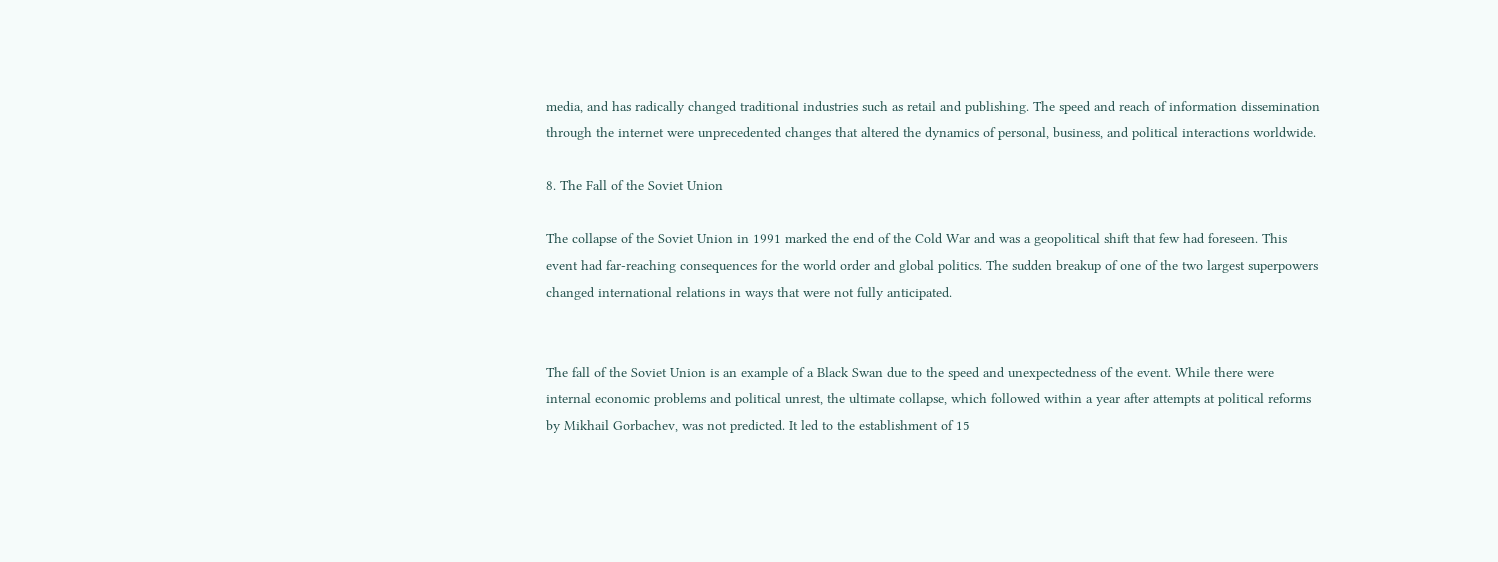media, and has radically changed traditional industries such as retail and publishing. The speed and reach of information dissemination through the internet were unprecedented changes that altered the dynamics of personal, business, and political interactions worldwide.

8. The Fall of the Soviet Union

The collapse of the Soviet Union in 1991 marked the end of the Cold War and was a geopolitical shift that few had foreseen. This event had far-reaching consequences for the world order and global politics. The sudden breakup of one of the two largest superpowers changed international relations in ways that were not fully anticipated.


The fall of the Soviet Union is an example of a Black Swan due to the speed and unexpectedness of the event. While there were internal economic problems and political unrest, the ultimate collapse, which followed within a year after attempts at political reforms by Mikhail Gorbachev, was not predicted. It led to the establishment of 15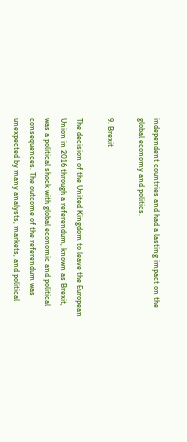independent countries and had a lasting impact on the global economy and politics.

9. Brexit

The decision of the United Kingdom to leave the European Union in 2016 through a referendum, known as Brexit, was a political shock with global economic and political consequences. The outcome of the referendum was unexpected by many analysts, markets, and political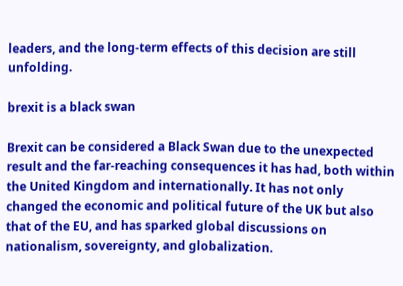leaders, and the long-term effects of this decision are still unfolding.

brexit is a black swan

Brexit can be considered a Black Swan due to the unexpected result and the far-reaching consequences it has had, both within the United Kingdom and internationally. It has not only changed the economic and political future of the UK but also that of the EU, and has sparked global discussions on nationalism, sovereignty, and globalization.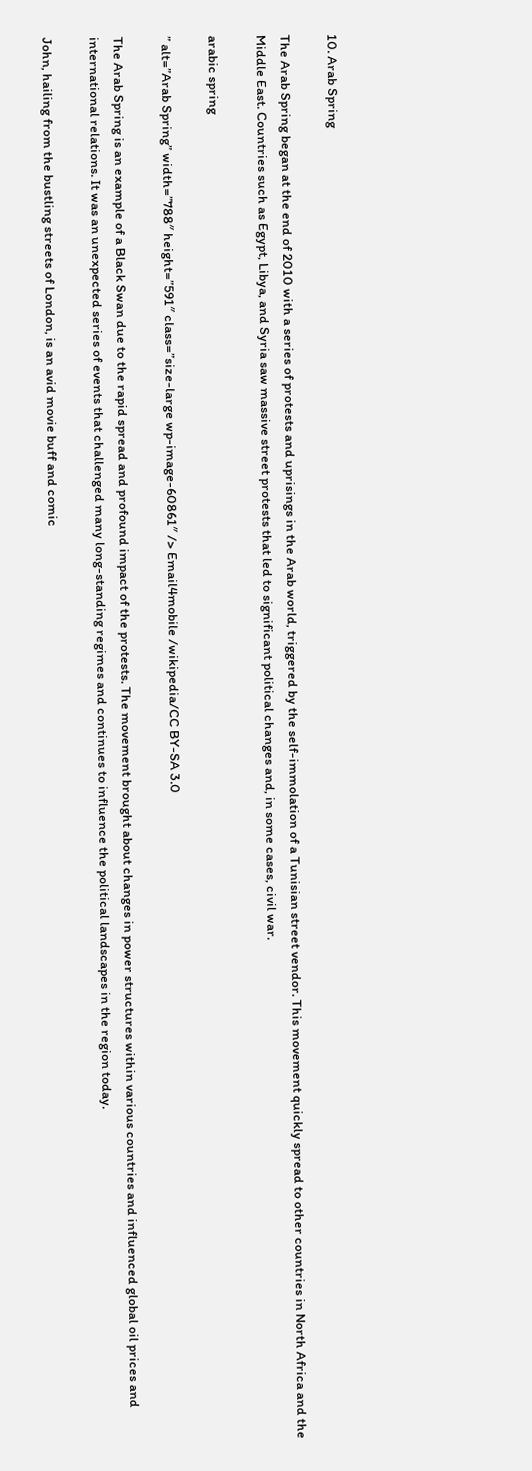10. Arab Spring

The Arab Spring began at the end of 2010 with a series of protests and uprisings in the Arab world, triggered by the self-immolation of a Tunisian street vendor. This movement quickly spread to other countries in North Africa and the Middle East. Countries such as Egypt, Libya, and Syria saw massive street protests that led to significant political changes and, in some cases, civil war.

arabic spring

” alt=”Arab Spring” width=”788″ height=”591″ class=”size-large wp-image-60861″ /> Email4mobile /wikipedia/CC BY-SA 3.0

The Arab Spring is an example of a Black Swan due to the rapid spread and profound impact of the protests. The movement brought about changes in power structures within various countries and influenced global oil prices and international relations. It was an unexpected series of events that challenged many long-standing regimes and continues to influence the political landscapes in the region today.

John, hailing from the bustling streets of London, is an avid movie buff and comic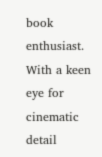book enthusiast. With a keen eye for cinematic detail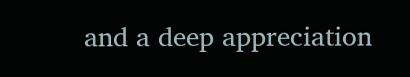and a deep appreciation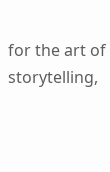for the art of storytelling,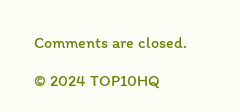Comments are closed.

© 2024 TOP10HQ